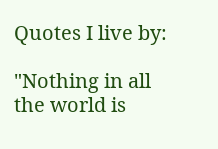Quotes I live by:

"Nothing in all the world is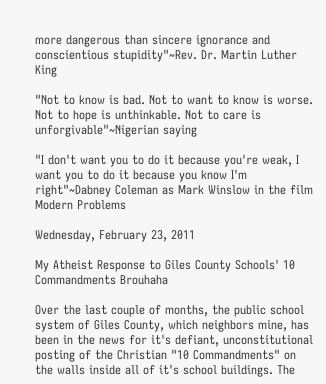more dangerous than sincere ignorance and conscientious stupidity"~Rev. Dr. Martin Luther King

"Not to know is bad. Not to want to know is worse. Not to hope is unthinkable. Not to care is unforgivable"~Nigerian saying

"I don't want you to do it because you're weak, I want you to do it because you know I'm right"~Dabney Coleman as Mark Winslow in the film Modern Problems

Wednesday, February 23, 2011

My Atheist Response to Giles County Schools' 10 Commandments Brouhaha

Over the last couple of months, the public school system of Giles County, which neighbors mine, has been in the news for it's defiant, unconstitutional posting of the Christian "10 Commandments" on the walls inside all of it's school buildings. The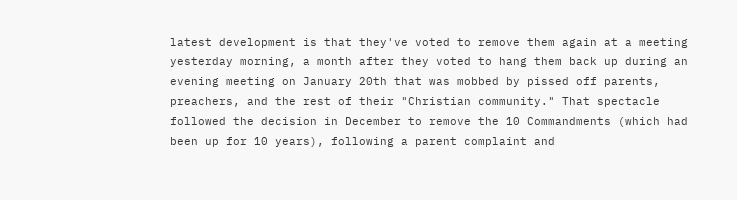latest development is that they've voted to remove them again at a meeting yesterday morning, a month after they voted to hang them back up during an evening meeting on January 20th that was mobbed by pissed off parents, preachers, and the rest of their "Christian community." That spectacle followed the decision in December to remove the 10 Commandments (which had been up for 10 years), following a parent complaint and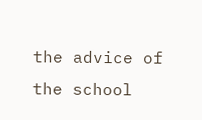the advice of the school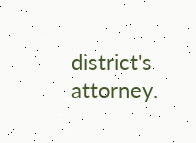district's attorney.